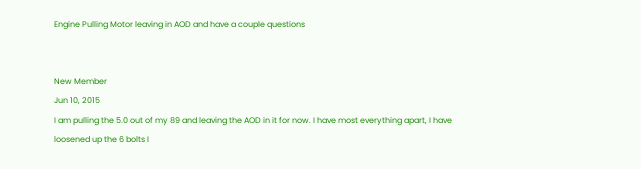Engine Pulling Motor leaving in AOD and have a couple questions


New Member
Jun 10, 2015
I am pulling the 5.0 out of my 89 and leaving the AOD in it for now. I have most everything apart, I have loosened up the 6 bolts I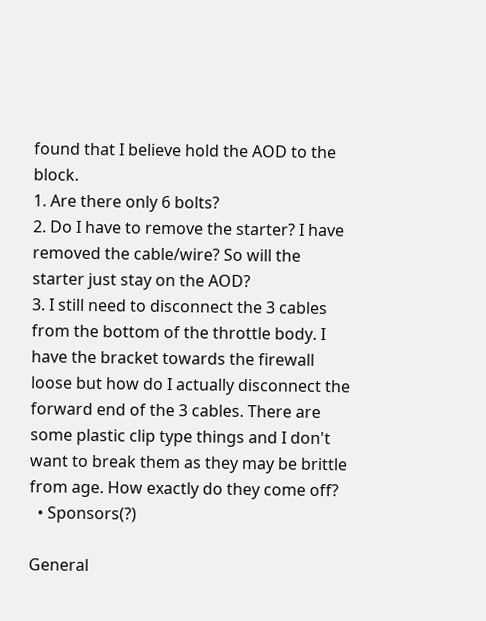found that I believe hold the AOD to the block.
1. Are there only 6 bolts?
2. Do I have to remove the starter? I have removed the cable/wire? So will the starter just stay on the AOD?
3. I still need to disconnect the 3 cables from the bottom of the throttle body. I have the bracket towards the firewall loose but how do I actually disconnect the forward end of the 3 cables. There are some plastic clip type things and I don't want to break them as they may be brittle from age. How exactly do they come off?
  • Sponsors(?)

General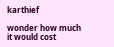karthief

wonder how much it would cost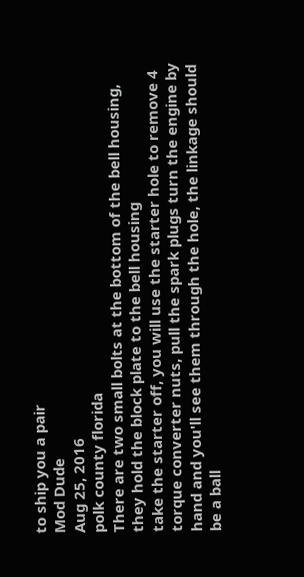to ship you a pair
Mod Dude
Aug 25, 2016
polk county florida
There are two small bolts at the bottom of the bell housing, they hold the block plate to the bell housing
take the starter off, you will use the starter hole to remove 4 torque converter nuts, pull the spark plugs turn the engine by hand and you'll see them through the hole, the linkage should be a ball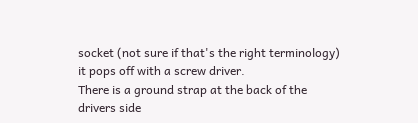socket (not sure if that's the right terminology) it pops off with a screw driver.
There is a ground strap at the back of the drivers side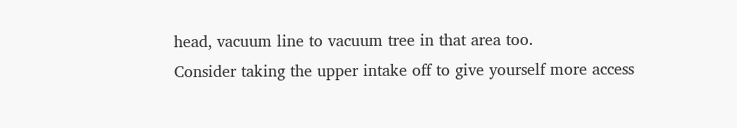head, vacuum line to vacuum tree in that area too.
Consider taking the upper intake off to give yourself more access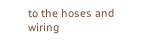to the hoses and wiring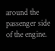around the passenger side of the engine.